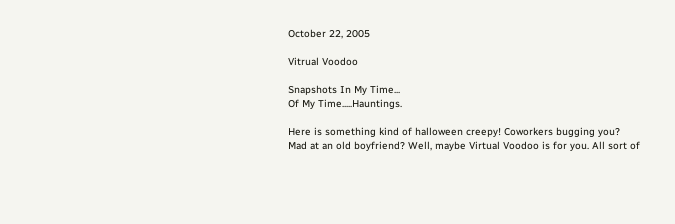October 22, 2005

Vitrual Voodoo

Snapshots In My Time...
Of My Time.....Hauntings.

Here is something kind of halloween creepy! Coworkers bugging you? Mad at an old boyfriend? Well, maybe Virtual Voodoo is for you. All sort of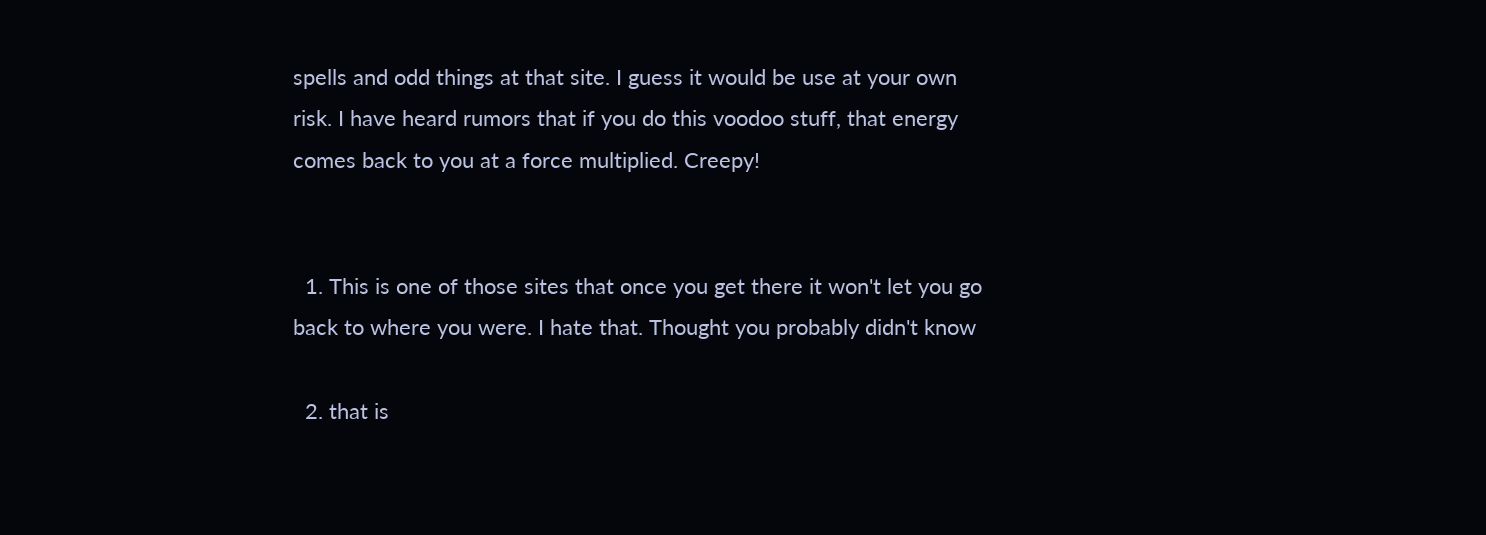spells and odd things at that site. I guess it would be use at your own risk. I have heard rumors that if you do this voodoo stuff, that energy comes back to you at a force multiplied. Creepy!


  1. This is one of those sites that once you get there it won't let you go back to where you were. I hate that. Thought you probably didn't know

  2. that is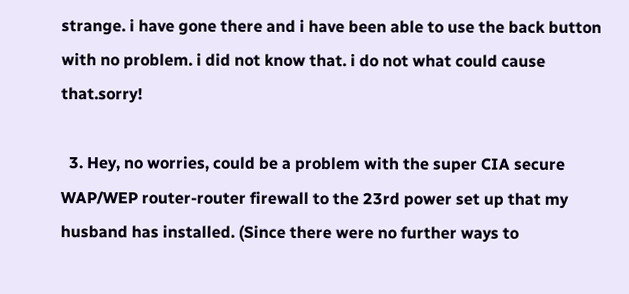strange. i have gone there and i have been able to use the back button with no problem. i did not know that. i do not what could cause that.sorry!

  3. Hey, no worries, could be a problem with the super CIA secure WAP/WEP router-router firewall to the 23rd power set up that my husband has installed. (Since there were no further ways to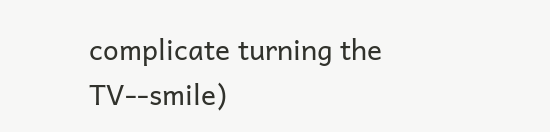complicate turning the TV--smile)